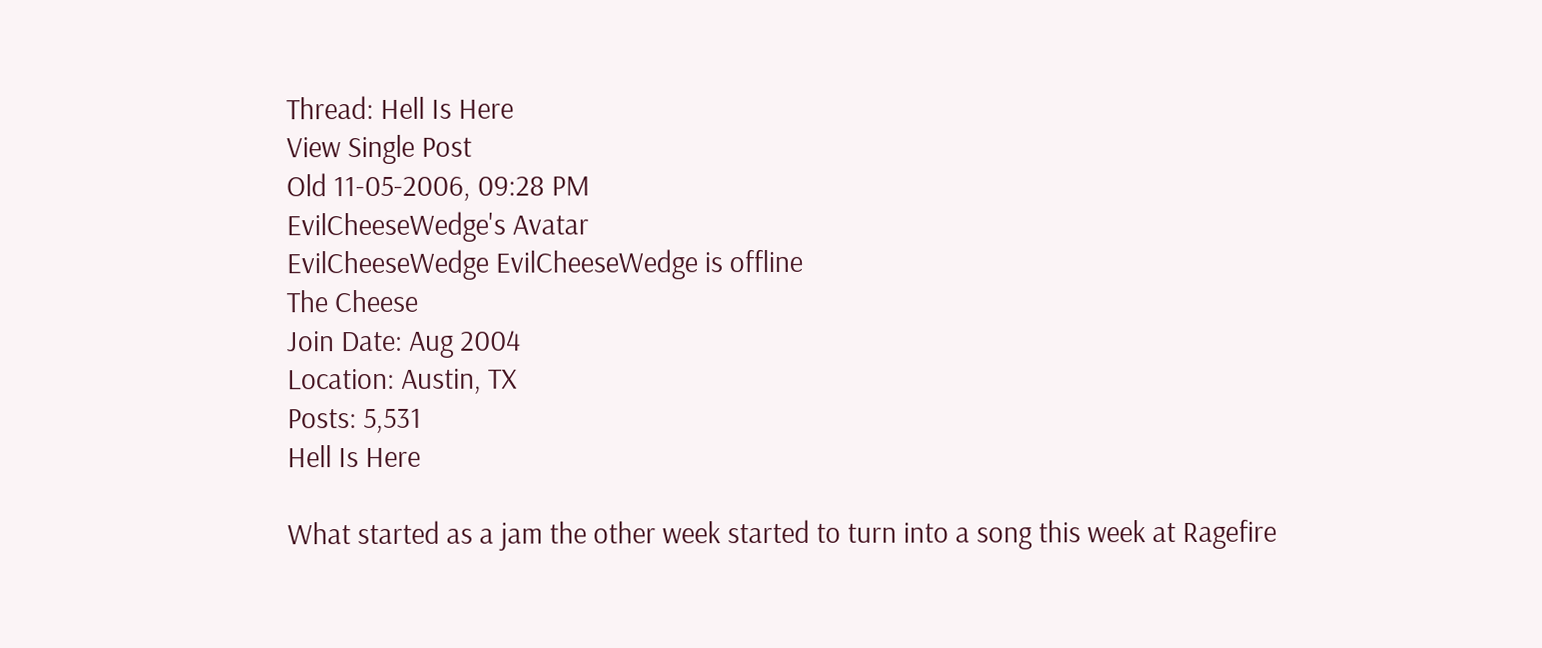Thread: Hell Is Here
View Single Post
Old 11-05-2006, 09:28 PM
EvilCheeseWedge's Avatar
EvilCheeseWedge EvilCheeseWedge is offline
The Cheese
Join Date: Aug 2004
Location: Austin, TX
Posts: 5,531
Hell Is Here

What started as a jam the other week started to turn into a song this week at Ragefire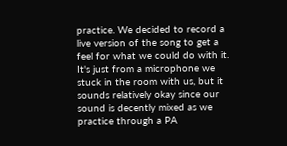practice. We decided to record a live version of the song to get a feel for what we could do with it. It's just from a microphone we stuck in the room with us, but it sounds relatively okay since our sound is decently mixed as we practice through a PA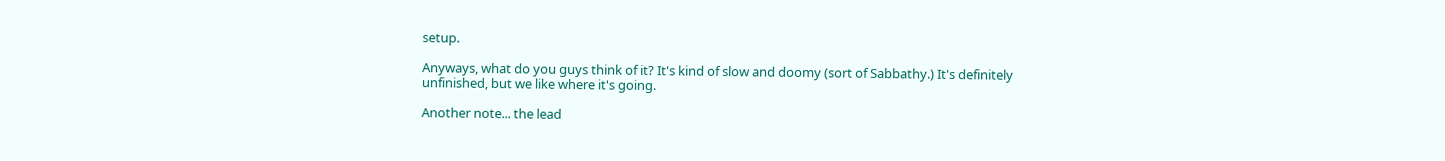setup.

Anyways, what do you guys think of it? It's kind of slow and doomy (sort of Sabbathy.) It's definitely unfinished, but we like where it's going.

Another note... the lead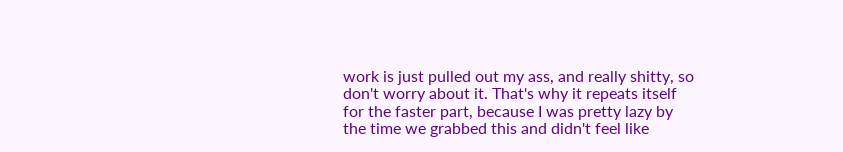work is just pulled out my ass, and really shitty, so don't worry about it. That's why it repeats itself for the faster part, because I was pretty lazy by the time we grabbed this and didn't feel like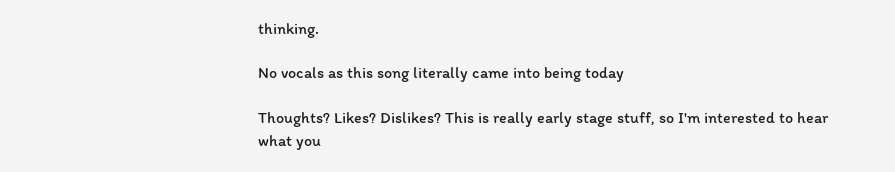thinking.

No vocals as this song literally came into being today

Thoughts? Likes? Dislikes? This is really early stage stuff, so I'm interested to hear what you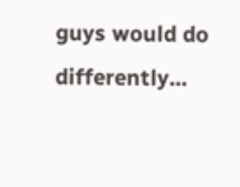guys would do differently...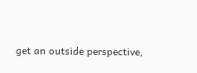get an outside perspective,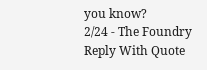you know?
2/24 - The Foundry
Reply With Quote